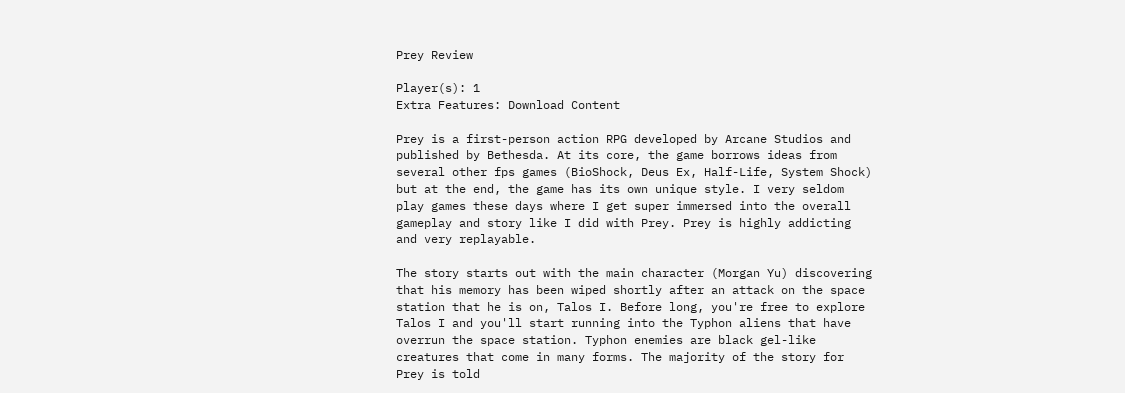Prey Review

Player(s): 1
Extra Features: Download Content

Prey is a first-person action RPG developed by Arcane Studios and published by Bethesda. At its core, the game borrows ideas from several other fps games (BioShock, Deus Ex, Half-Life, System Shock) but at the end, the game has its own unique style. I very seldom play games these days where I get super immersed into the overall gameplay and story like I did with Prey. Prey is highly addicting and very replayable.

The story starts out with the main character (Morgan Yu) discovering that his memory has been wiped shortly after an attack on the space station that he is on, Talos I. Before long, you're free to explore Talos I and you'll start running into the Typhon aliens that have overrun the space station. Typhon enemies are black gel-like creatures that come in many forms. The majority of the story for Prey is told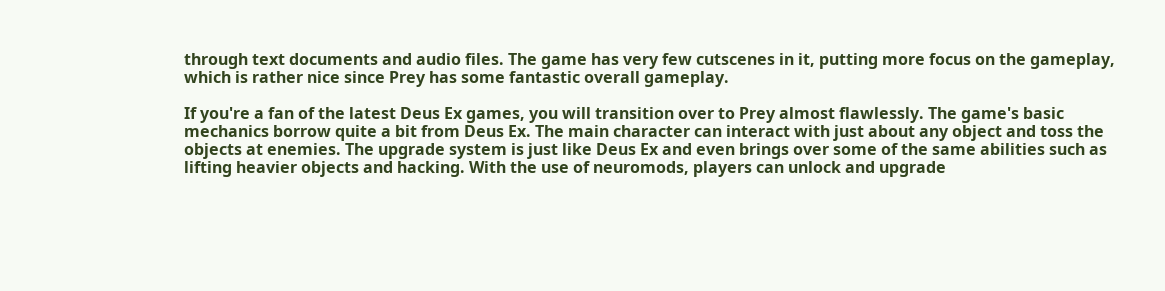through text documents and audio files. The game has very few cutscenes in it, putting more focus on the gameplay, which is rather nice since Prey has some fantastic overall gameplay.

If you're a fan of the latest Deus Ex games, you will transition over to Prey almost flawlessly. The game's basic mechanics borrow quite a bit from Deus Ex. The main character can interact with just about any object and toss the objects at enemies. The upgrade system is just like Deus Ex and even brings over some of the same abilities such as lifting heavier objects and hacking. With the use of neuromods, players can unlock and upgrade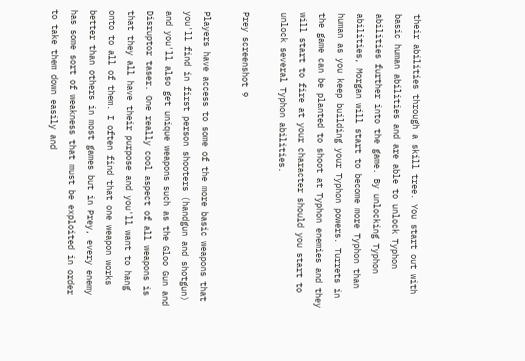their abilities through a skill tree. You start out with basic human abilities and are able to unlock Typhon abilities further into the game. By unlocking Typhon abilities, Morgan will start to become more Typhon than human as you keep building your Typhon powers. Turrets in the game can be planted to shoot at Typhon enemies and they will start to fire at your character should you start to unlock several Typhon abilities.

Prey screenshot 9

Players have access to some of the more basic weapons that you'll find in first person shooters (handgun and shotgun) and you'll also get unique weapons such as the Gloo Gun and Disruptor taser. One really cool aspect of all weapons is that they all have their purpose and you'll want to hang onto to all of them. I often find that one weapon works better than others in most games but in Prey, every enemy has some sort of weakness that must be exploited in order to take them down easily and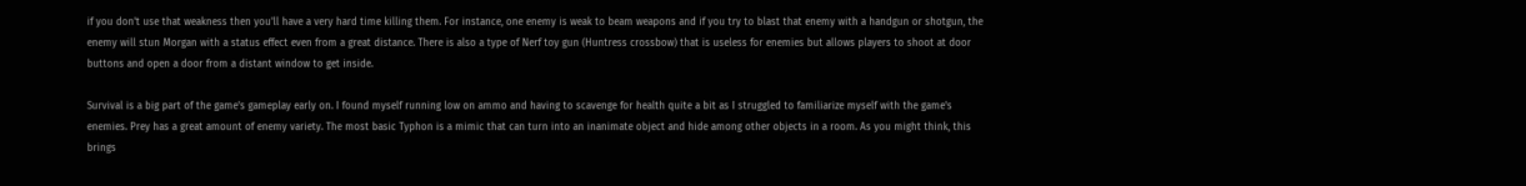if you don't use that weakness then you'll have a very hard time killing them. For instance, one enemy is weak to beam weapons and if you try to blast that enemy with a handgun or shotgun, the enemy will stun Morgan with a status effect even from a great distance. There is also a type of Nerf toy gun (Huntress crossbow) that is useless for enemies but allows players to shoot at door buttons and open a door from a distant window to get inside.

Survival is a big part of the game's gameplay early on. I found myself running low on ammo and having to scavenge for health quite a bit as I struggled to familiarize myself with the game's enemies. Prey has a great amount of enemy variety. The most basic Typhon is a mimic that can turn into an inanimate object and hide among other objects in a room. As you might think, this brings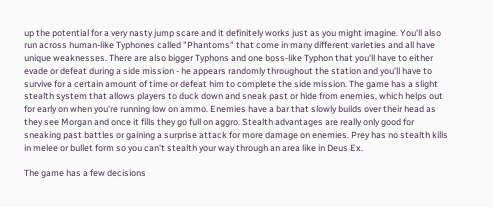up the potential for a very nasty jump scare and it definitely works just as you might imagine. You'll also run across human-like Typhones called "Phantoms" that come in many different varieties and all have unique weaknesses. There are also bigger Typhons and one boss-like Typhon that you'll have to either evade or defeat during a side mission - he appears randomly throughout the station and you'll have to survive for a certain amount of time or defeat him to complete the side mission. The game has a slight stealth system that allows players to duck down and sneak past or hide from enemies, which helps out for early on when you're running low on ammo. Enemies have a bar that slowly builds over their head as they see Morgan and once it fills they go full on aggro. Stealth advantages are really only good for sneaking past battles or gaining a surprise attack for more damage on enemies. Prey has no stealth kills in melee or bullet form so you can't stealth your way through an area like in Deus Ex.

The game has a few decisions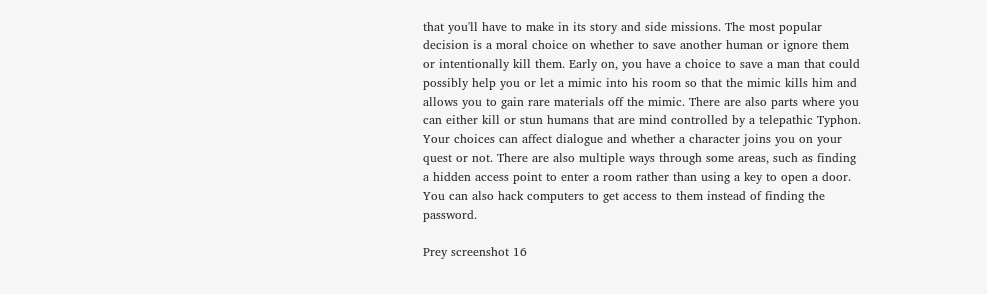that you'll have to make in its story and side missions. The most popular decision is a moral choice on whether to save another human or ignore them or intentionally kill them. Early on, you have a choice to save a man that could possibly help you or let a mimic into his room so that the mimic kills him and allows you to gain rare materials off the mimic. There are also parts where you can either kill or stun humans that are mind controlled by a telepathic Typhon. Your choices can affect dialogue and whether a character joins you on your quest or not. There are also multiple ways through some areas, such as finding a hidden access point to enter a room rather than using a key to open a door. You can also hack computers to get access to them instead of finding the password.

Prey screenshot 16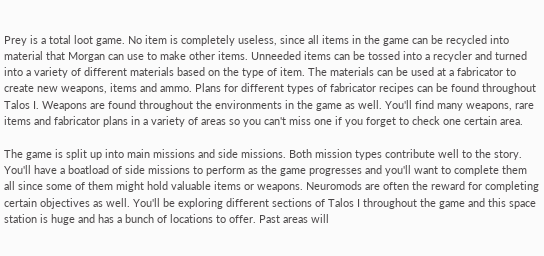Prey is a total loot game. No item is completely useless, since all items in the game can be recycled into material that Morgan can use to make other items. Unneeded items can be tossed into a recycler and turned into a variety of different materials based on the type of item. The materials can be used at a fabricator to create new weapons, items and ammo. Plans for different types of fabricator recipes can be found throughout Talos I. Weapons are found throughout the environments in the game as well. You'll find many weapons, rare items and fabricator plans in a variety of areas so you can't miss one if you forget to check one certain area.

The game is split up into main missions and side missions. Both mission types contribute well to the story. You'll have a boatload of side missions to perform as the game progresses and you'll want to complete them all since some of them might hold valuable items or weapons. Neuromods are often the reward for completing certain objectives as well. You'll be exploring different sections of Talos I throughout the game and this space station is huge and has a bunch of locations to offer. Past areas will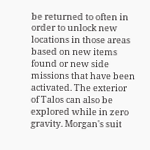be returned to often in order to unlock new locations in those areas based on new items found or new side missions that have been activated. The exterior of Talos can also be explored while in zero gravity. Morgan's suit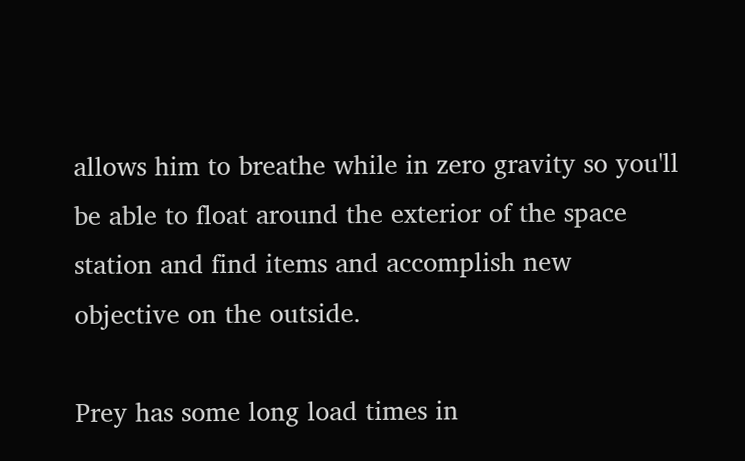allows him to breathe while in zero gravity so you'll be able to float around the exterior of the space station and find items and accomplish new objective on the outside.

Prey has some long load times in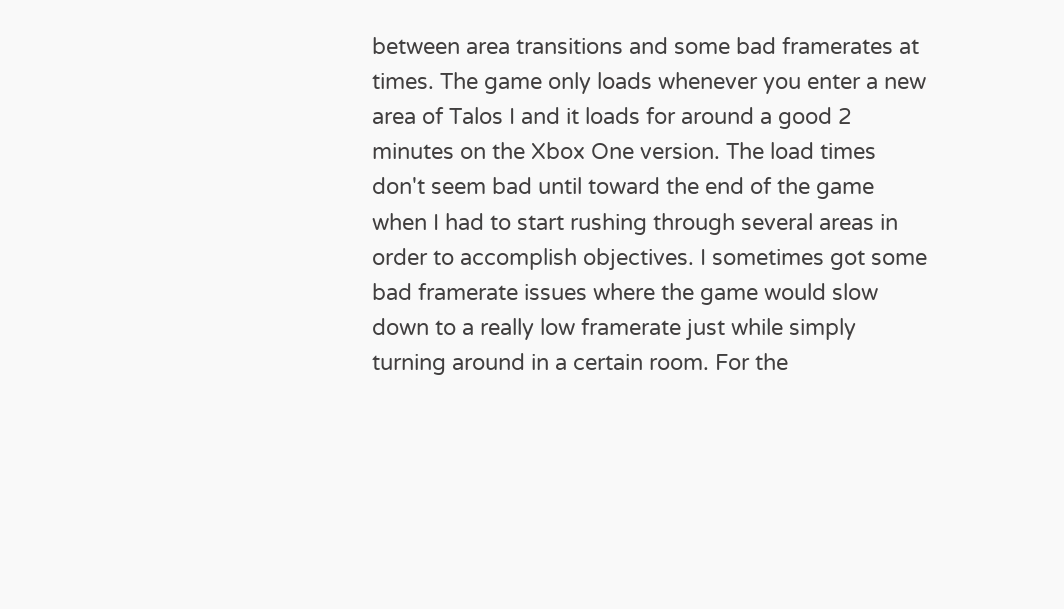between area transitions and some bad framerates at times. The game only loads whenever you enter a new area of Talos I and it loads for around a good 2 minutes on the Xbox One version. The load times don't seem bad until toward the end of the game when I had to start rushing through several areas in order to accomplish objectives. I sometimes got some bad framerate issues where the game would slow down to a really low framerate just while simply turning around in a certain room. For the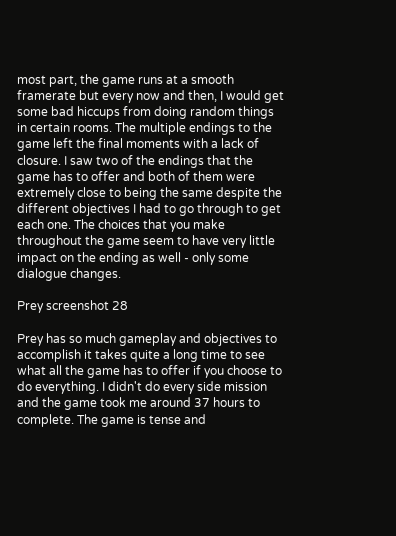most part, the game runs at a smooth framerate but every now and then, I would get some bad hiccups from doing random things in certain rooms. The multiple endings to the game left the final moments with a lack of closure. I saw two of the endings that the game has to offer and both of them were extremely close to being the same despite the different objectives I had to go through to get each one. The choices that you make throughout the game seem to have very little impact on the ending as well - only some dialogue changes.

Prey screenshot 28

Prey has so much gameplay and objectives to accomplish it takes quite a long time to see what all the game has to offer if you choose to do everything. I didn't do every side mission and the game took me around 37 hours to complete. The game is tense and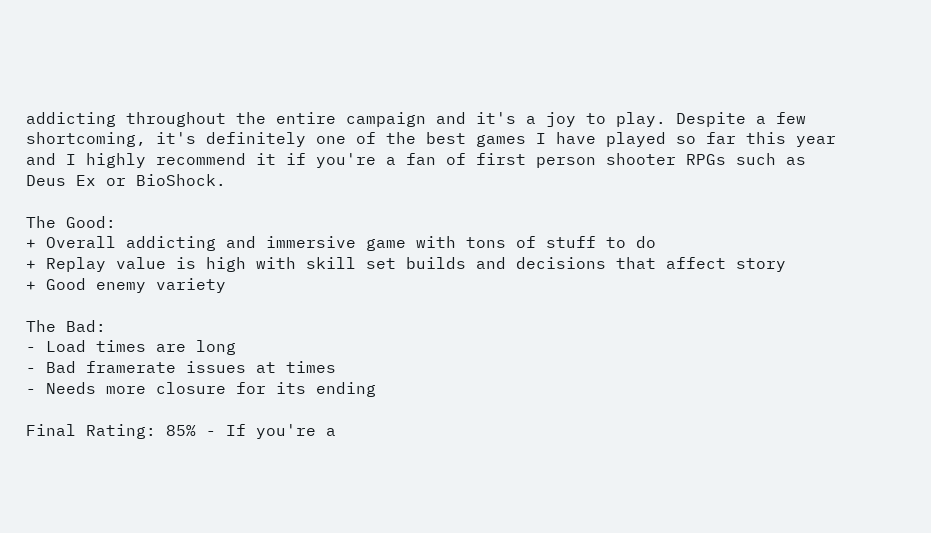addicting throughout the entire campaign and it's a joy to play. Despite a few shortcoming, it's definitely one of the best games I have played so far this year and I highly recommend it if you're a fan of first person shooter RPGs such as Deus Ex or BioShock.

The Good:
+ Overall addicting and immersive game with tons of stuff to do
+ Replay value is high with skill set builds and decisions that affect story
+ Good enemy variety

The Bad:
- Load times are long
- Bad framerate issues at times
- Needs more closure for its ending

Final Rating: 85% - If you're a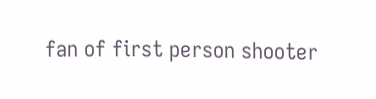fan of first person shooter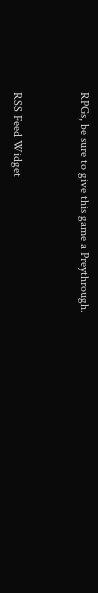RPGs, be sure to give this game a Preythrough.


RSS Feed Widget